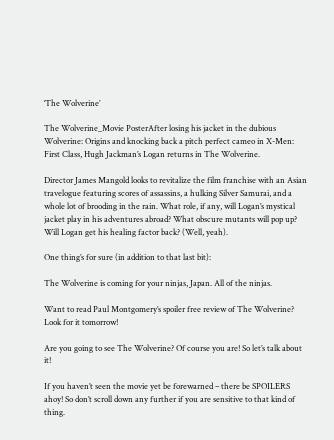‘The Wolverine’

The Wolverine_Movie PosterAfter losing his jacket in the dubious Wolverine: Origins and knocking back a pitch perfect cameo in X-Men: First Class, Hugh Jackman’s Logan returns in The Wolverine.

Director James Mangold looks to revitalize the film franchise with an Asian travelogue featuring scores of assassins, a hulking Silver Samurai, and a whole lot of brooding in the rain. What role, if any, will Logan’s mystical jacket play in his adventures abroad? What obscure mutants will pop up? Will Logan get his healing factor back? (Well, yeah).

One thing’s for sure (in addition to that last bit):

The Wolverine is coming for your ninjas, Japan. All of the ninjas.

Want to read Paul Montgomery’s spoiler free review of The Wolverine? Look for it tomorrow!

Are you going to see The Wolverine? Of course you are! So let’s talk about it!

If you haven’t seen the movie yet be forewarned – there be SPOILERS ahoy! So don’t scroll down any further if you are sensitive to that kind of thing.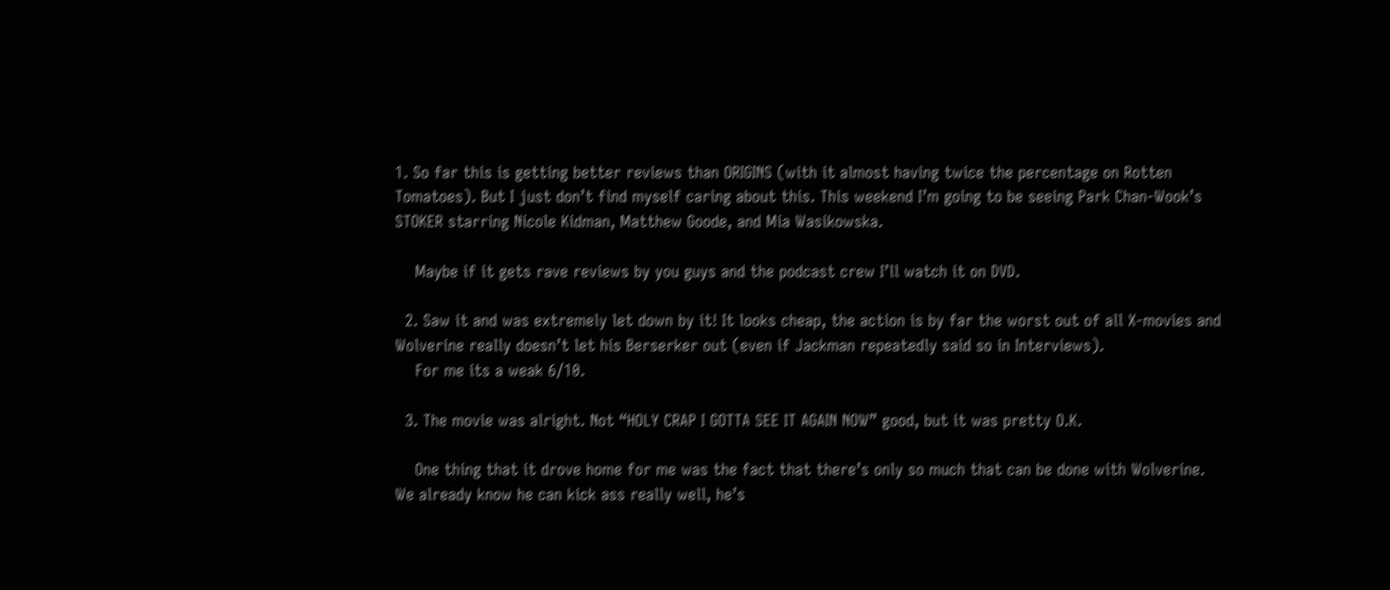1. So far this is getting better reviews than ORIGINS (with it almost having twice the percentage on Rotten Tomatoes). But I just don’t find myself caring about this. This weekend I’m going to be seeing Park Chan-Wook’s STOKER starring Nicole Kidman, Matthew Goode, and Mia Wasikowska.

    Maybe if it gets rave reviews by you guys and the podcast crew I’ll watch it on DVD.

  2. Saw it and was extremely let down by it! It looks cheap, the action is by far the worst out of all X-movies and Wolverine really doesn’t let his Berserker out (even if Jackman repeatedly said so in Interviews).
    For me its a weak 6/10.

  3. The movie was alright. Not “HOLY CRAP I GOTTA SEE IT AGAIN NOW” good, but it was pretty O.K.

    One thing that it drove home for me was the fact that there’s only so much that can be done with Wolverine. We already know he can kick ass really well, he’s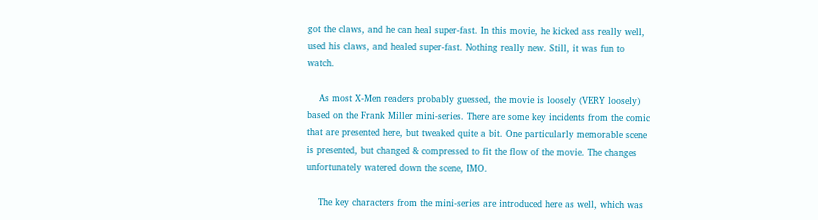got the claws, and he can heal super-fast. In this movie, he kicked ass really well, used his claws, and healed super-fast. Nothing really new. Still, it was fun to watch.

    As most X-Men readers probably guessed, the movie is loosely (VERY loosely) based on the Frank Miller mini-series. There are some key incidents from the comic that are presented here, but tweaked quite a bit. One particularly memorable scene is presented, but changed & compressed to fit the flow of the movie. The changes unfortunately watered down the scene, IMO.

    The key characters from the mini-series are introduced here as well, which was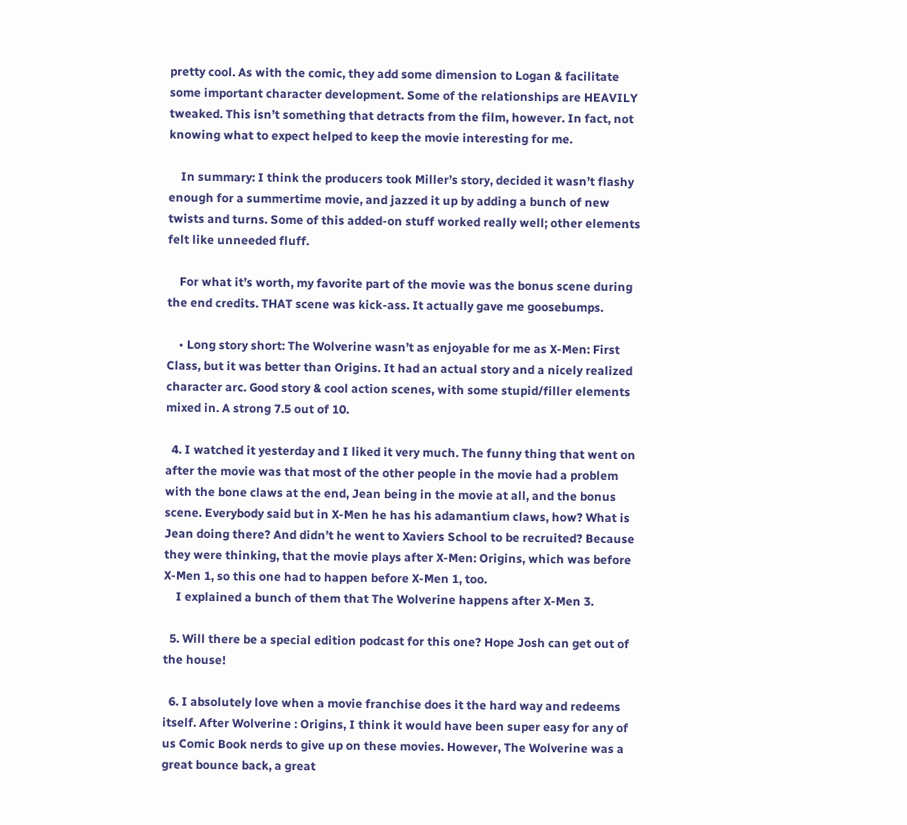pretty cool. As with the comic, they add some dimension to Logan & facilitate some important character development. Some of the relationships are HEAVILY tweaked. This isn’t something that detracts from the film, however. In fact, not knowing what to expect helped to keep the movie interesting for me.

    In summary: I think the producers took Miller’s story, decided it wasn’t flashy enough for a summertime movie, and jazzed it up by adding a bunch of new twists and turns. Some of this added-on stuff worked really well; other elements felt like unneeded fluff.

    For what it’s worth, my favorite part of the movie was the bonus scene during the end credits. THAT scene was kick-ass. It actually gave me goosebumps.

    • Long story short: The Wolverine wasn’t as enjoyable for me as X-Men: First Class, but it was better than Origins. It had an actual story and a nicely realized character arc. Good story & cool action scenes, with some stupid/filler elements mixed in. A strong 7.5 out of 10.

  4. I watched it yesterday and I liked it very much. The funny thing that went on after the movie was that most of the other people in the movie had a problem with the bone claws at the end, Jean being in the movie at all, and the bonus scene. Everybody said but in X-Men he has his adamantium claws, how? What is Jean doing there? And didn’t he went to Xaviers School to be recruited? Because they were thinking, that the movie plays after X-Men: Origins, which was before X-Men 1, so this one had to happen before X-Men 1, too.
    I explained a bunch of them that The Wolverine happens after X-Men 3.

  5. Will there be a special edition podcast for this one? Hope Josh can get out of the house!

  6. I absolutely love when a movie franchise does it the hard way and redeems itself. After Wolverine : Origins, I think it would have been super easy for any of us Comic Book nerds to give up on these movies. However, The Wolverine was a great bounce back, a great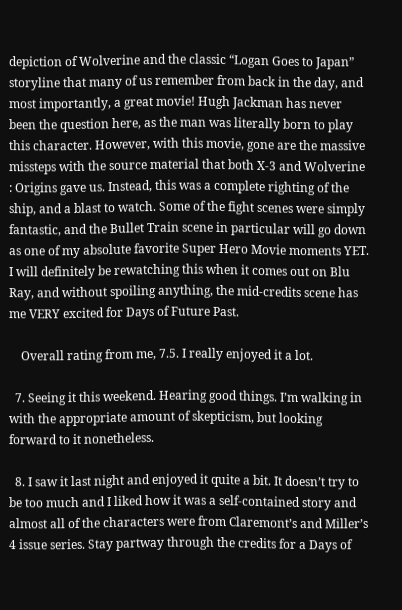depiction of Wolverine and the classic “Logan Goes to Japan” storyline that many of us remember from back in the day, and most importantly, a great movie! Hugh Jackman has never been the question here, as the man was literally born to play this character. However, with this movie, gone are the massive missteps with the source material that both X-3 and Wolverine : Origins gave us. Instead, this was a complete righting of the ship, and a blast to watch. Some of the fight scenes were simply fantastic, and the Bullet Train scene in particular will go down as one of my absolute favorite Super Hero Movie moments YET. I will definitely be rewatching this when it comes out on Blu Ray, and without spoiling anything, the mid-credits scene has me VERY excited for Days of Future Past.

    Overall rating from me, 7.5. I really enjoyed it a lot.

  7. Seeing it this weekend. Hearing good things. I’m walking in with the appropriate amount of skepticism, but looking forward to it nonetheless.

  8. I saw it last night and enjoyed it quite a bit. It doesn’t try to be too much and I liked how it was a self-contained story and almost all of the characters were from Claremont’s and Miller’s 4 issue series. Stay partway through the credits for a Days of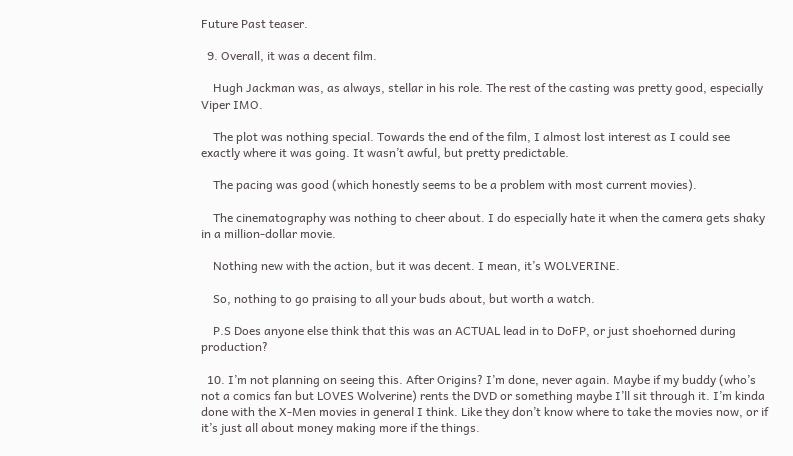Future Past teaser.

  9. Overall, it was a decent film.

    Hugh Jackman was, as always, stellar in his role. The rest of the casting was pretty good, especially Viper IMO.

    The plot was nothing special. Towards the end of the film, I almost lost interest as I could see exactly where it was going. It wasn’t awful, but pretty predictable.

    The pacing was good (which honestly seems to be a problem with most current movies).

    The cinematography was nothing to cheer about. I do especially hate it when the camera gets shaky in a million-dollar movie.

    Nothing new with the action, but it was decent. I mean, it’s WOLVERINE.

    So, nothing to go praising to all your buds about, but worth a watch.

    P.S Does anyone else think that this was an ACTUAL lead in to DoFP, or just shoehorned during production?

  10. I’m not planning on seeing this. After Origins? I’m done, never again. Maybe if my buddy (who’s not a comics fan but LOVES Wolverine) rents the DVD or something maybe I’ll sit through it. I’m kinda done with the X-Men movies in general I think. Like they don’t know where to take the movies now, or if it’s just all about money making more if the things.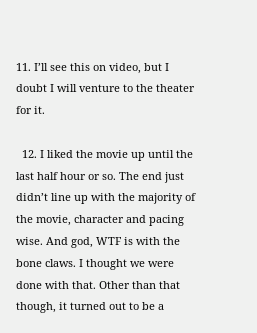11. I’ll see this on video, but I doubt I will venture to the theater for it.

  12. I liked the movie up until the last half hour or so. The end just didn’t line up with the majority of the movie, character and pacing wise. And god, WTF is with the bone claws. I thought we were done with that. Other than that though, it turned out to be a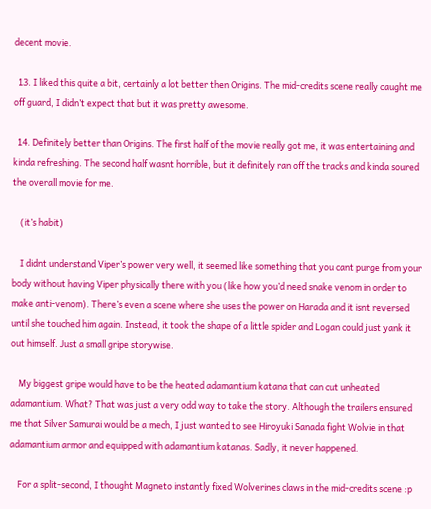decent movie.

  13. I liked this quite a bit, certainly a lot better then Origins. The mid-credits scene really caught me off guard, I didn’t expect that but it was pretty awesome.

  14. Definitely better than Origins. The first half of the movie really got me, it was entertaining and kinda refreshing. The second half wasnt horrible, but it definitely ran off the tracks and kinda soured the overall movie for me.

    (it’s habit)

    I didnt understand Viper’s power very well, it seemed like something that you cant purge from your body without having Viper physically there with you (like how you’d need snake venom in order to make anti-venom). There’s even a scene where she uses the power on Harada and it isnt reversed until she touched him again. Instead, it took the shape of a little spider and Logan could just yank it out himself. Just a small gripe storywise.

    My biggest gripe would have to be the heated adamantium katana that can cut unheated adamantium. What? That was just a very odd way to take the story. Although the trailers ensured me that Silver Samurai would be a mech, I just wanted to see Hiroyuki Sanada fight Wolvie in that adamantium armor and equipped with adamantium katanas. Sadly, it never happened.

    For a split-second, I thought Magneto instantly fixed Wolverines claws in the mid-credits scene :p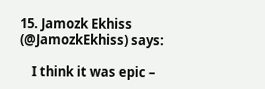15. Jamozk Ekhiss (@JamozkEkhiss) says:

    I think it was epic –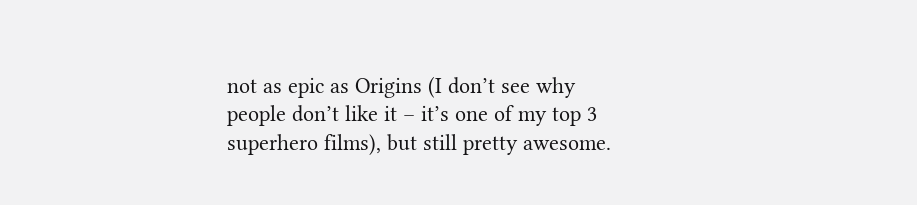not as epic as Origins (I don’t see why people don’t like it – it’s one of my top 3 superhero films), but still pretty awesome.